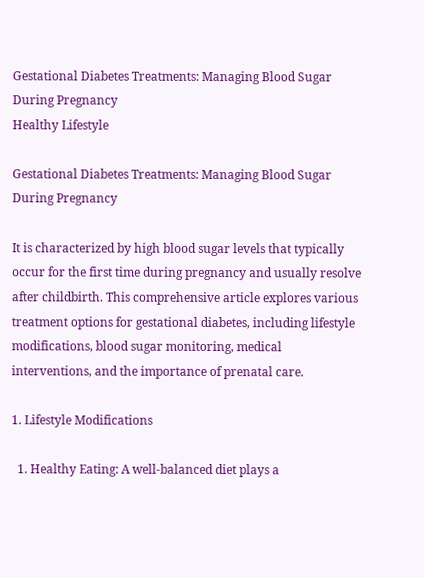Gestational Diabetes Treatments: Managing Blood Sugar During Pregnancy
Healthy Lifestyle

Gestational Diabetes Treatments: Managing Blood Sugar During Pregnancy

It is characterized by high blood sugar levels that typically occur for the first time during pregnancy and usually resolve after childbirth. This comprehensive article explores various treatment options for gestational diabetes, including lifestyle modifications, blood sugar monitoring, medical interventions, and the importance of prenatal care.

1. Lifestyle Modifications

  1. Healthy Eating: A well-balanced diet plays a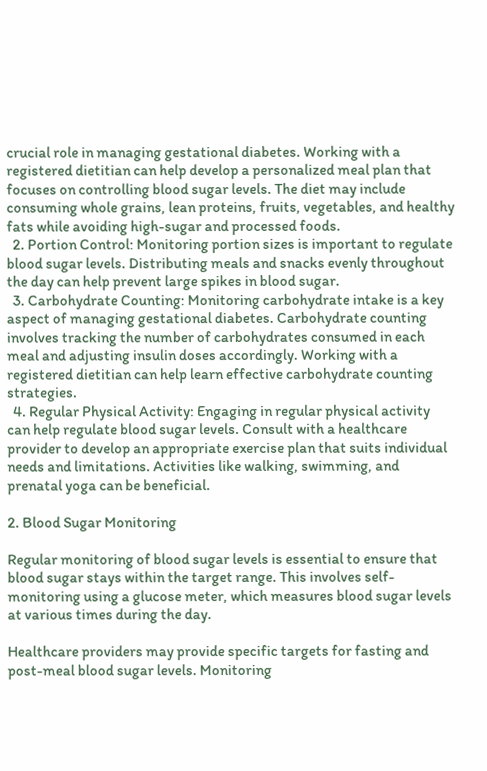crucial role in managing gestational diabetes. Working with a registered dietitian can help develop a personalized meal plan that focuses on controlling blood sugar levels. The diet may include consuming whole grains, lean proteins, fruits, vegetables, and healthy fats while avoiding high-sugar and processed foods.
  2. Portion Control: Monitoring portion sizes is important to regulate blood sugar levels. Distributing meals and snacks evenly throughout the day can help prevent large spikes in blood sugar.
  3. Carbohydrate Counting: Monitoring carbohydrate intake is a key aspect of managing gestational diabetes. Carbohydrate counting involves tracking the number of carbohydrates consumed in each meal and adjusting insulin doses accordingly. Working with a registered dietitian can help learn effective carbohydrate counting strategies.
  4. Regular Physical Activity: Engaging in regular physical activity can help regulate blood sugar levels. Consult with a healthcare provider to develop an appropriate exercise plan that suits individual needs and limitations. Activities like walking, swimming, and prenatal yoga can be beneficial.

2. Blood Sugar Monitoring

Regular monitoring of blood sugar levels is essential to ensure that blood sugar stays within the target range. This involves self-monitoring using a glucose meter, which measures blood sugar levels at various times during the day.

Healthcare providers may provide specific targets for fasting and post-meal blood sugar levels. Monitoring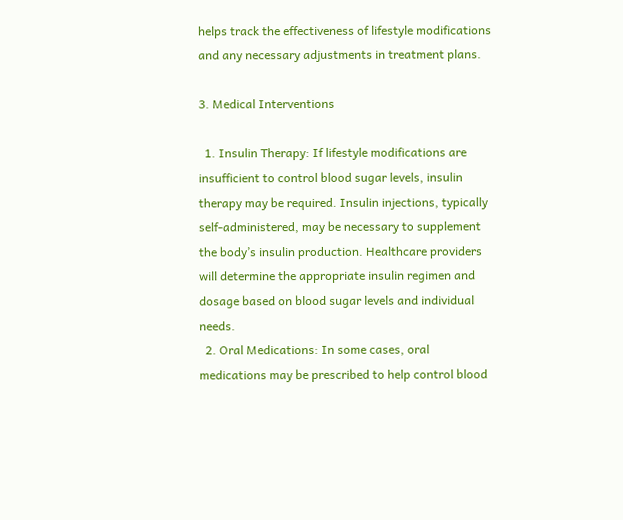helps track the effectiveness of lifestyle modifications and any necessary adjustments in treatment plans.

3. Medical Interventions

  1. Insulin Therapy: If lifestyle modifications are insufficient to control blood sugar levels, insulin therapy may be required. Insulin injections, typically self-administered, may be necessary to supplement the body’s insulin production. Healthcare providers will determine the appropriate insulin regimen and dosage based on blood sugar levels and individual needs.
  2. Oral Medications: In some cases, oral medications may be prescribed to help control blood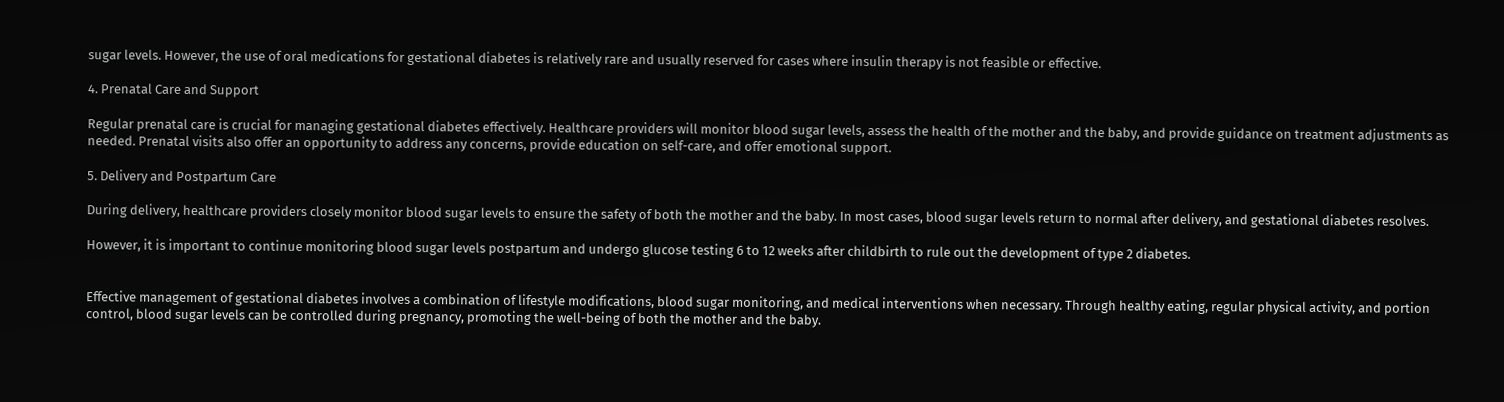sugar levels. However, the use of oral medications for gestational diabetes is relatively rare and usually reserved for cases where insulin therapy is not feasible or effective.

4. Prenatal Care and Support

Regular prenatal care is crucial for managing gestational diabetes effectively. Healthcare providers will monitor blood sugar levels, assess the health of the mother and the baby, and provide guidance on treatment adjustments as needed. Prenatal visits also offer an opportunity to address any concerns, provide education on self-care, and offer emotional support.

5. Delivery and Postpartum Care

During delivery, healthcare providers closely monitor blood sugar levels to ensure the safety of both the mother and the baby. In most cases, blood sugar levels return to normal after delivery, and gestational diabetes resolves.

However, it is important to continue monitoring blood sugar levels postpartum and undergo glucose testing 6 to 12 weeks after childbirth to rule out the development of type 2 diabetes.


Effective management of gestational diabetes involves a combination of lifestyle modifications, blood sugar monitoring, and medical interventions when necessary. Through healthy eating, regular physical activity, and portion control, blood sugar levels can be controlled during pregnancy, promoting the well-being of both the mother and the baby.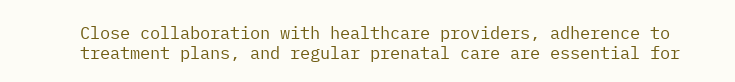Close collaboration with healthcare providers, adherence to treatment plans, and regular prenatal care are essential for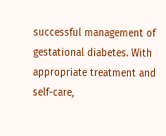successful management of gestational diabetes. With appropriate treatment and self-care,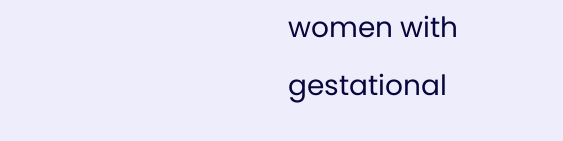women with gestational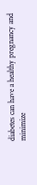diabetes can have a healthy pregnancy and minimize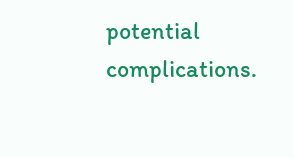potential complications.